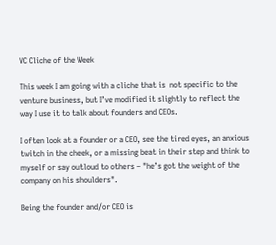VC Cliche of the Week

This week I am going with a cliche that is  not specific to the venture business, but I’ve modified it slightly to reflect the way I use it to talk about founders and CEOs.

I often look at a founder or a CEO, see the tired eyes, an anxious twitch in the cheek, or a missing beat in their step and think to myself or say outloud to others – "he’s got the weight of the company on his shoulders".

Being the founder and/or CEO is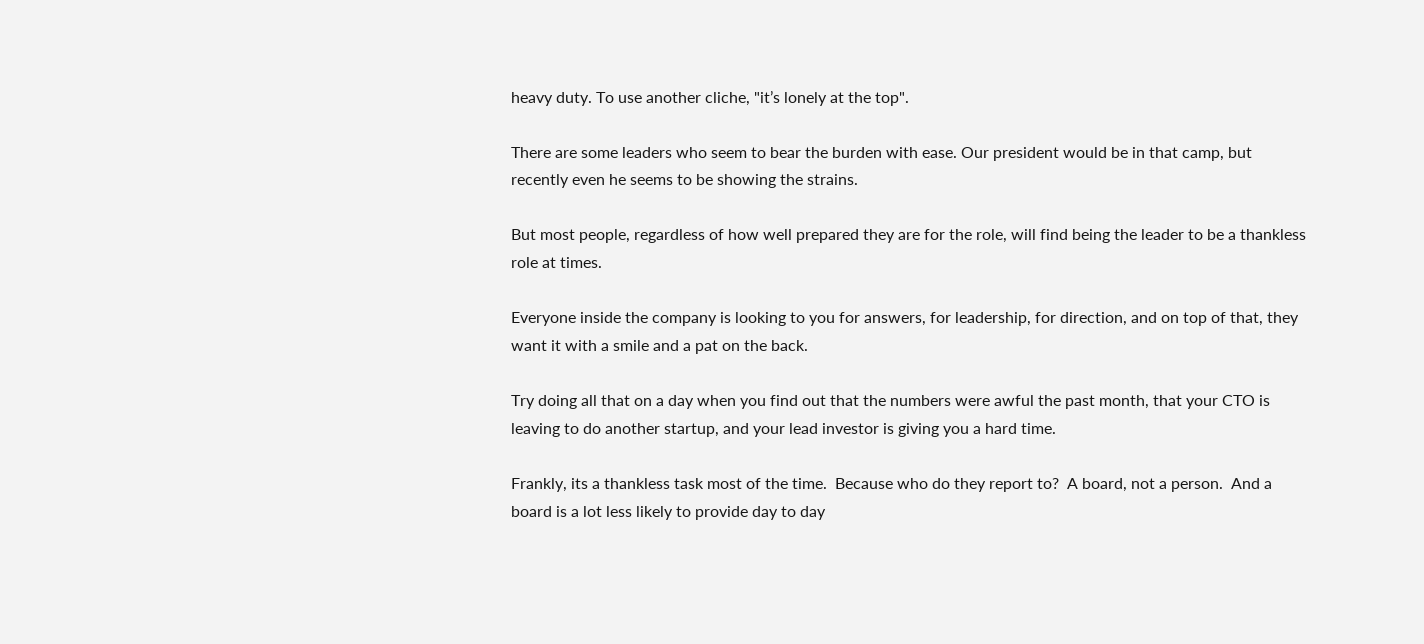heavy duty. To use another cliche, "it’s lonely at the top".

There are some leaders who seem to bear the burden with ease. Our president would be in that camp, but recently even he seems to be showing the strains.

But most people, regardless of how well prepared they are for the role, will find being the leader to be a thankless role at times.

Everyone inside the company is looking to you for answers, for leadership, for direction, and on top of that, they want it with a smile and a pat on the back.

Try doing all that on a day when you find out that the numbers were awful the past month, that your CTO is leaving to do another startup, and your lead investor is giving you a hard time.

Frankly, its a thankless task most of the time.  Because who do they report to?  A board, not a person.  And a board is a lot less likely to provide day to day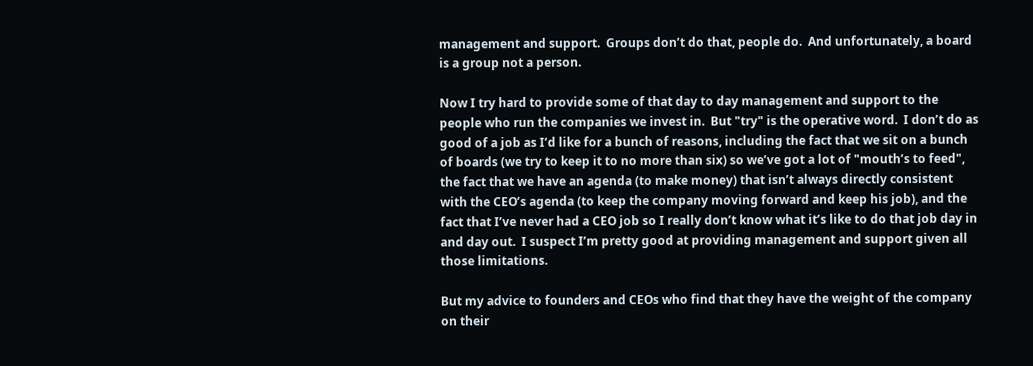management and support.  Groups don’t do that, people do.  And unfortunately, a board is a group not a person.

Now I try hard to provide some of that day to day management and support to the people who run the companies we invest in.  But "try" is the operative word.  I don’t do as good of a job as I’d like for a bunch of reasons, including the fact that we sit on a bunch of boards (we try to keep it to no more than six) so we’ve got a lot of "mouth’s to feed", the fact that we have an agenda (to make money) that isn’t always directly consistent with the CEO’s agenda (to keep the company moving forward and keep his job), and the fact that I’ve never had a CEO job so I really don’t know what it’s like to do that job day in and day out.  I suspect I’m pretty good at providing management and support given all those limitations.

But my advice to founders and CEOs who find that they have the weight of the company on their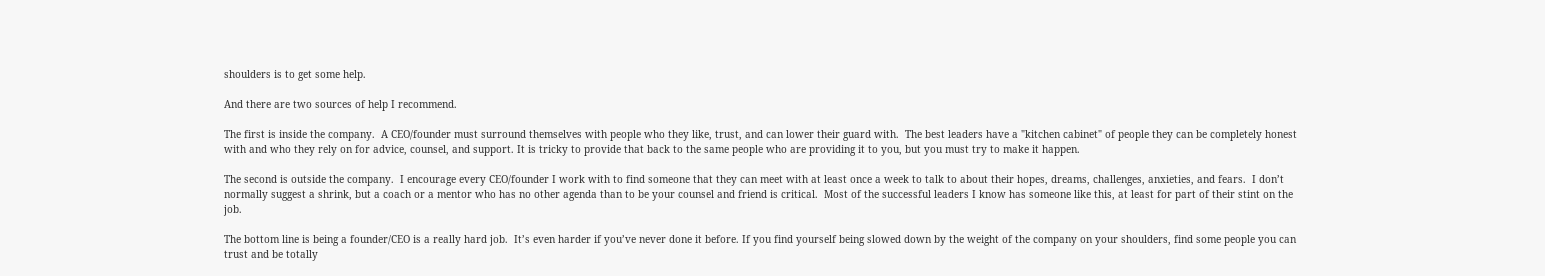shoulders is to get some help.

And there are two sources of help I recommend.

The first is inside the company.  A CEO/founder must surround themselves with people who they like, trust, and can lower their guard with.  The best leaders have a "kitchen cabinet" of people they can be completely honest with and who they rely on for advice, counsel, and support. It is tricky to provide that back to the same people who are providing it to you, but you must try to make it happen.

The second is outside the company.  I encourage every CEO/founder I work with to find someone that they can meet with at least once a week to talk to about their hopes, dreams, challenges, anxieties, and fears.  I don’t normally suggest a shrink, but a coach or a mentor who has no other agenda than to be your counsel and friend is critical.  Most of the successful leaders I know has someone like this, at least for part of their stint on the job.

The bottom line is being a founder/CEO is a really hard job.  It’s even harder if you’ve never done it before. If you find yourself being slowed down by the weight of the company on your shoulders, find some people you can trust and be totally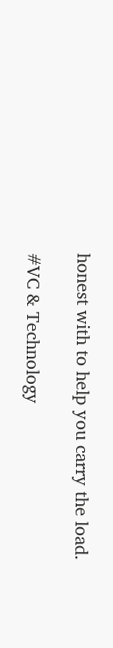honest with to help you carry the load.

#VC & Technology